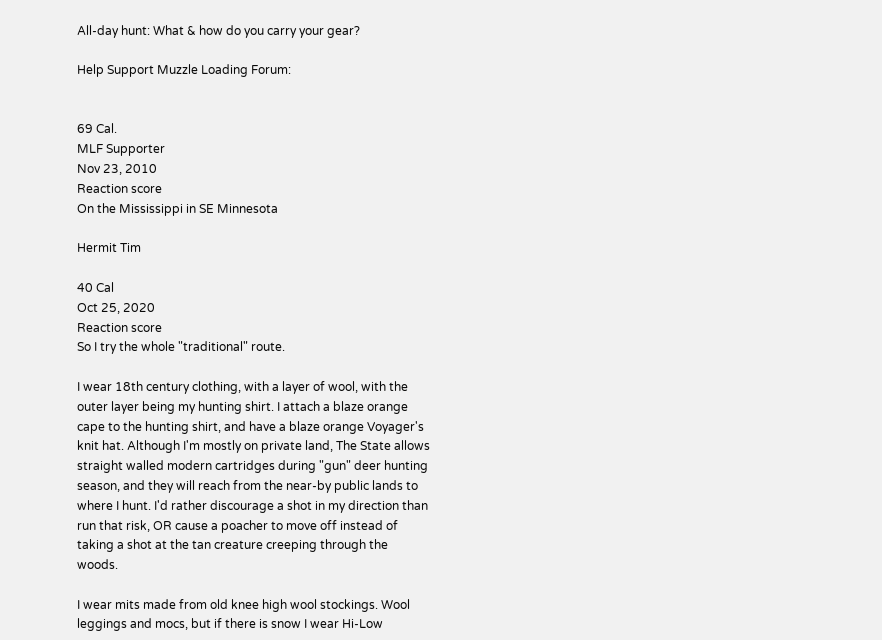All-day hunt: What & how do you carry your gear?

Help Support Muzzle Loading Forum:


69 Cal.
MLF Supporter
Nov 23, 2010
Reaction score
On the Mississippi in SE Minnesota

Hermit Tim

40 Cal
Oct 25, 2020
Reaction score
So I try the whole "traditional" route.

I wear 18th century clothing, with a layer of wool, with the outer layer being my hunting shirt. I attach a blaze orange cape to the hunting shirt, and have a blaze orange Voyager's knit hat. Although I'm mostly on private land, The State allows straight walled modern cartridges during "gun" deer hunting season, and they will reach from the near-by public lands to where I hunt. I'd rather discourage a shot in my direction than run that risk, OR cause a poacher to move off instead of taking a shot at the tan creature creeping through the woods.

I wear mits made from old knee high wool stockings. Wool leggings and mocs, but if there is snow I wear Hi-Low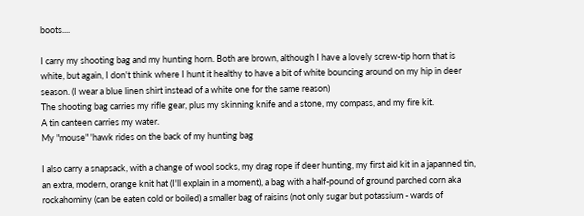boots....

I carry my shooting bag and my hunting horn. Both are brown, although I have a lovely screw-tip horn that is white, but again, I don't think where I hunt it healthy to have a bit of white bouncing around on my hip in deer season. (I wear a blue linen shirt instead of a white one for the same reason)
The shooting bag carries my rifle gear, plus my skinning knife and a stone, my compass, and my fire kit.
A tin canteen carries my water.
My "mouse" 'hawk rides on the back of my hunting bag

I also carry a snapsack, with a change of wool socks, my drag rope if deer hunting, my first aid kit in a japanned tin, an extra, modern, orange knit hat (I'll explain in a moment), a bag with a half-pound of ground parched corn aka rockahominy (can be eaten cold or boiled) a smaller bag of raisins (not only sugar but potassium - wards of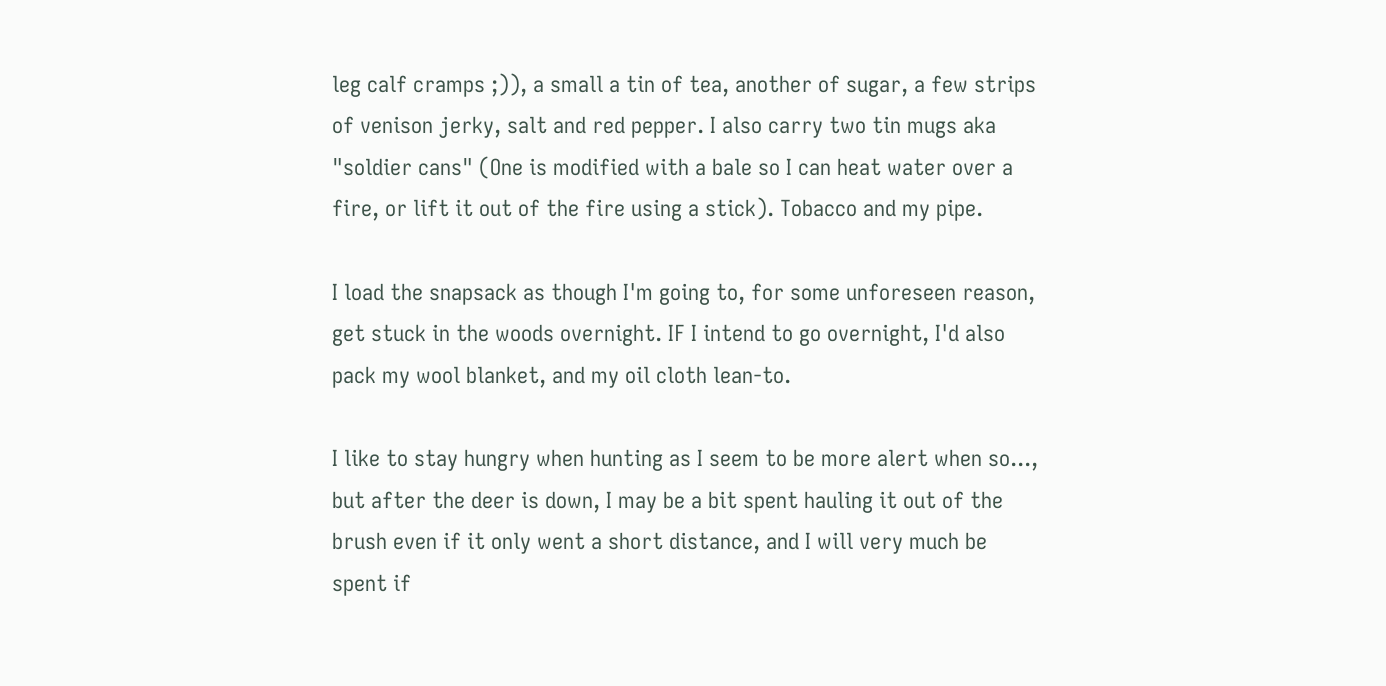leg calf cramps ;)), a small a tin of tea, another of sugar, a few strips of venison jerky, salt and red pepper. I also carry two tin mugs aka "soldier cans" (One is modified with a bale so I can heat water over a fire, or lift it out of the fire using a stick). Tobacco and my pipe.

I load the snapsack as though I'm going to, for some unforeseen reason, get stuck in the woods overnight. IF I intend to go overnight, I'd also pack my wool blanket, and my oil cloth lean-to.

I like to stay hungry when hunting as I seem to be more alert when so..., but after the deer is down, I may be a bit spent hauling it out of the brush even if it only went a short distance, and I will very much be spent if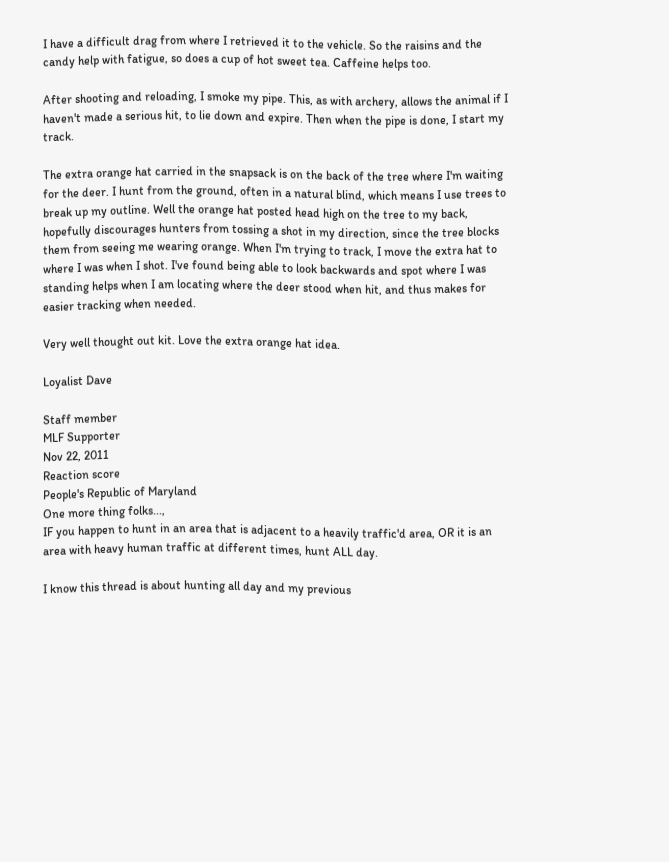I have a difficult drag from where I retrieved it to the vehicle. So the raisins and the candy help with fatigue, so does a cup of hot sweet tea. Caffeine helps too.

After shooting and reloading, I smoke my pipe. This, as with archery, allows the animal if I haven't made a serious hit, to lie down and expire. Then when the pipe is done, I start my track.

The extra orange hat carried in the snapsack is on the back of the tree where I'm waiting for the deer. I hunt from the ground, often in a natural blind, which means I use trees to break up my outline. Well the orange hat posted head high on the tree to my back, hopefully discourages hunters from tossing a shot in my direction, since the tree blocks them from seeing me wearing orange. When I'm trying to track, I move the extra hat to where I was when I shot. I've found being able to look backwards and spot where I was standing helps when I am locating where the deer stood when hit, and thus makes for easier tracking when needed.

Very well thought out kit. Love the extra orange hat idea.

Loyalist Dave

Staff member
MLF Supporter
Nov 22, 2011
Reaction score
People's Republic of Maryland
One more thing folks...,
IF you happen to hunt in an area that is adjacent to a heavily traffic'd area, OR it is an area with heavy human traffic at different times, hunt ALL day.

I know this thread is about hunting all day and my previous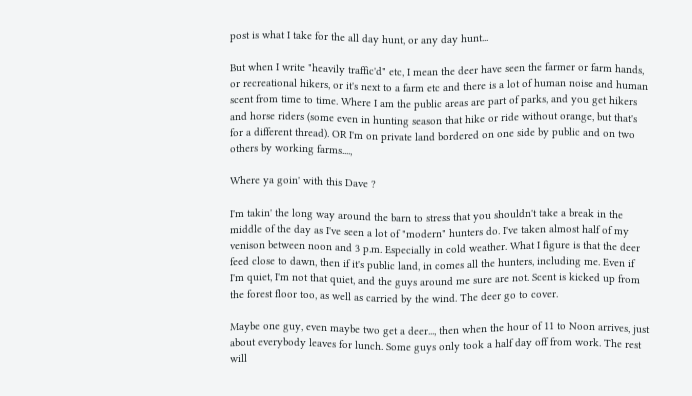post is what I take for the all day hunt, or any day hunt...

But when I write "heavily traffic'd" etc, I mean the deer have seen the farmer or farm hands, or recreational hikers, or it's next to a farm etc and there is a lot of human noise and human scent from time to time. Where I am the public areas are part of parks, and you get hikers and horse riders (some even in hunting season that hike or ride without orange, but that's for a different thread). OR I'm on private land bordered on one side by public and on two others by working farms....,

Where ya goin' with this Dave ?

I'm takin' the long way around the barn to stress that you shouldn't take a break in the middle of the day as I've seen a lot of "modern" hunters do. I've taken almost half of my venison between noon and 3 p.m. Especially in cold weather. What I figure is that the deer feed close to dawn, then if it's public land, in comes all the hunters, including me. Even if I'm quiet, I'm not that quiet, and the guys around me sure are not. Scent is kicked up from the forest floor too, as well as carried by the wind. The deer go to cover.

Maybe one guy, even maybe two get a deer..., then when the hour of 11 to Noon arrives, just about everybody leaves for lunch. Some guys only took a half day off from work. The rest will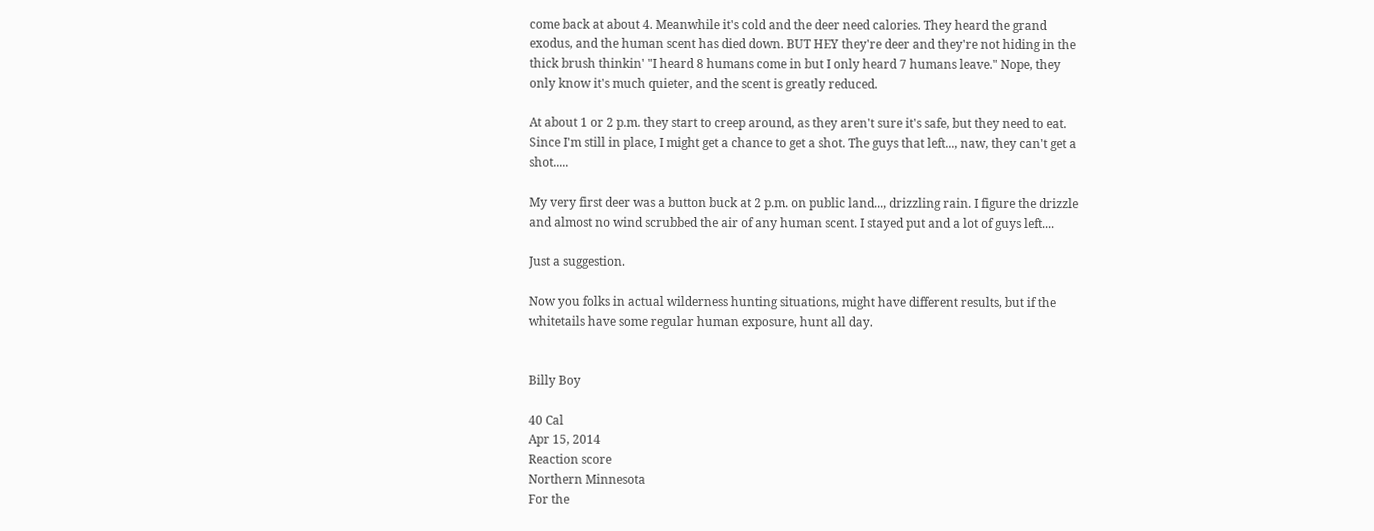come back at about 4. Meanwhile it's cold and the deer need calories. They heard the grand exodus, and the human scent has died down. BUT HEY they're deer and they're not hiding in the thick brush thinkin' "I heard 8 humans come in but I only heard 7 humans leave." Nope, they only know it's much quieter, and the scent is greatly reduced.

At about 1 or 2 p.m. they start to creep around, as they aren't sure it's safe, but they need to eat. Since I'm still in place, I might get a chance to get a shot. The guys that left..., naw, they can't get a shot.....

My very first deer was a button buck at 2 p.m. on public land..., drizzling rain. I figure the drizzle and almost no wind scrubbed the air of any human scent. I stayed put and a lot of guys left....

Just a suggestion.

Now you folks in actual wilderness hunting situations, might have different results, but if the whitetails have some regular human exposure, hunt all day.


Billy Boy

40 Cal
Apr 15, 2014
Reaction score
Northern Minnesota
For the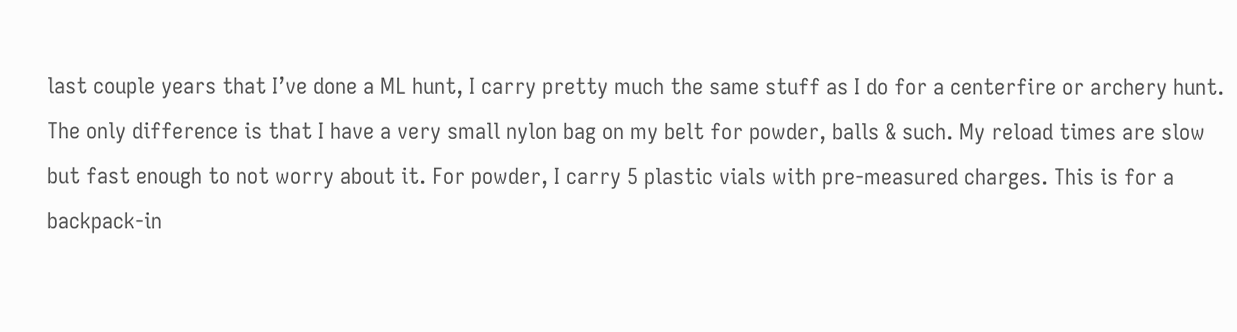last couple years that I’ve done a ML hunt, I carry pretty much the same stuff as I do for a centerfire or archery hunt. The only difference is that I have a very small nylon bag on my belt for powder, balls & such. My reload times are slow but fast enough to not worry about it. For powder, I carry 5 plastic vials with pre-measured charges. This is for a backpack-in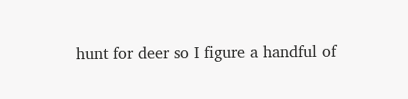hunt for deer so I figure a handful of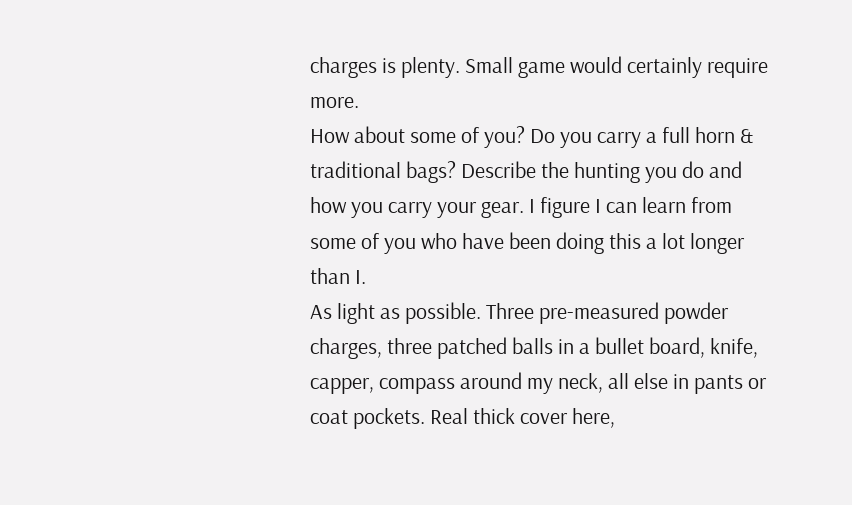charges is plenty. Small game would certainly require more.
How about some of you? Do you carry a full horn & traditional bags? Describe the hunting you do and how you carry your gear. I figure I can learn from some of you who have been doing this a lot longer than I.
As light as possible. Three pre-measured powder charges, three patched balls in a bullet board, knife, capper, compass around my neck, all else in pants or coat pockets. Real thick cover here,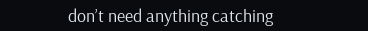don’t need anything catching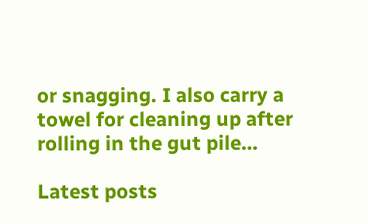or snagging. I also carry a towel for cleaning up after rolling in the gut pile…

Latest posts